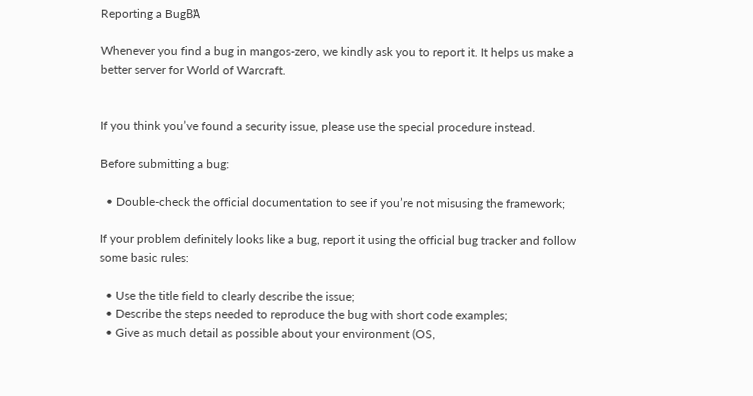Reporting a BugΒΆ

Whenever you find a bug in mangos-zero, we kindly ask you to report it. It helps us make a better server for World of Warcraft.


If you think you’ve found a security issue, please use the special procedure instead.

Before submitting a bug:

  • Double-check the official documentation to see if you’re not misusing the framework;

If your problem definitely looks like a bug, report it using the official bug tracker and follow some basic rules:

  • Use the title field to clearly describe the issue;
  • Describe the steps needed to reproduce the bug with short code examples;
  • Give as much detail as possible about your environment (OS,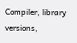Compiler, library versions,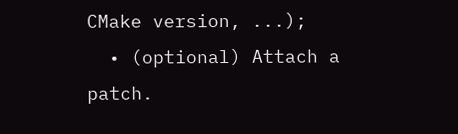CMake version, ...);
  • (optional) Attach a patch.